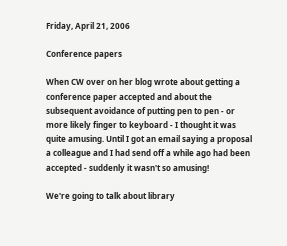Friday, April 21, 2006

Conference papers

When CW over on her blog wrote about getting a conference paper accepted and about the subsequent avoidance of putting pen to pen - or more likely finger to keyboard - I thought it was quite amusing. Until I got an email saying a proposal a colleague and I had send off a while ago had been accepted - suddenly it wasn't so amusing!

We're going to talk about library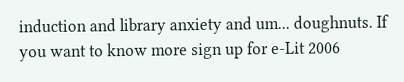induction and library anxiety and um... doughnuts. If you want to know more sign up for e-Lit 2006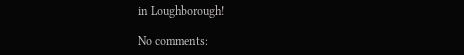in Loughborough!

No comments: